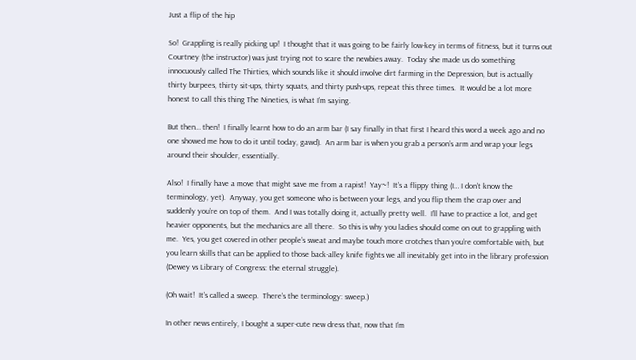Just a flip of the hip

So!  Grappling is really picking up!  I thought that it was going to be fairly low-key in terms of fitness, but it turns out Courtney (the instructor) was just trying not to scare the newbies away.  Today she made us do something innocuously called The Thirties, which sounds like it should involve dirt farming in the Depression, but is actually thirty burpees, thirty sit-ups, thirty squats, and thirty push-ups, repeat this three times.  It would be a lot more honest to call this thing The Nineties, is what I’m saying.

But then… then!  I finally learnt how to do an arm bar (I say finally in that first I heard this word a week ago and no one showed me how to do it until today, gawd).  An arm bar is when you grab a person’s arm and wrap your legs around their shoulder, essentially.

Also!  I finally have a move that might save me from a rapist!  Yay~!  It’s a flippy thing (I… I don’t know the terminology, yet).  Anyway, you get someone who is between your legs, and you flip them the crap over and suddenly you’re on top of them.  And I was totally doing it, actually pretty well.  I’ll have to practice a lot, and get heavier opponents, but the mechanics are all there.  So this is why you ladies should come on out to grappling with me.  Yes, you get covered in other people’s sweat and maybe touch more crotches than you’re comfortable with, but you learn skills that can be applied to those back-alley knife fights we all inevitably get into in the library profession (Dewey vs Library of Congress: the eternal struggle).

(Oh wait!  It’s called a sweep.  There’s the terminology: sweep.)

In other news entirely, I bought a super-cute new dress that, now that I’m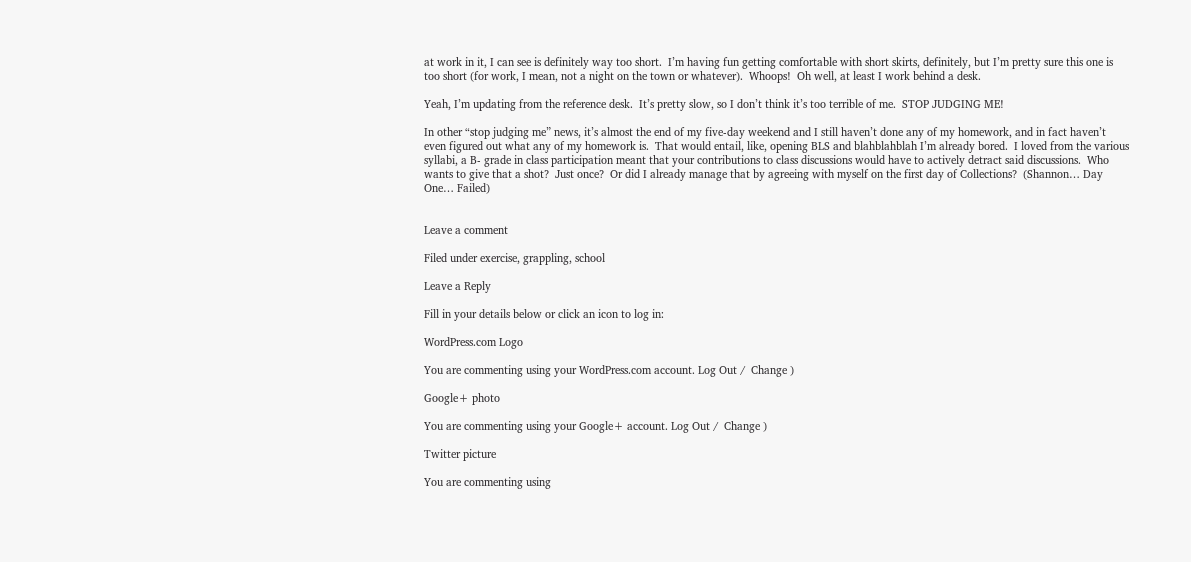at work in it, I can see is definitely way too short.  I’m having fun getting comfortable with short skirts, definitely, but I’m pretty sure this one is too short (for work, I mean, not a night on the town or whatever).  Whoops!  Oh well, at least I work behind a desk.

Yeah, I’m updating from the reference desk.  It’s pretty slow, so I don’t think it’s too terrible of me.  STOP JUDGING ME!

In other “stop judging me” news, it’s almost the end of my five-day weekend and I still haven’t done any of my homework, and in fact haven’t even figured out what any of my homework is.  That would entail, like, opening BLS and blahblahblah I’m already bored.  I loved from the various syllabi, a B- grade in class participation meant that your contributions to class discussions would have to actively detract said discussions.  Who wants to give that a shot?  Just once?  Or did I already manage that by agreeing with myself on the first day of Collections?  (Shannon… Day One… Failed)


Leave a comment

Filed under exercise, grappling, school

Leave a Reply

Fill in your details below or click an icon to log in:

WordPress.com Logo

You are commenting using your WordPress.com account. Log Out /  Change )

Google+ photo

You are commenting using your Google+ account. Log Out /  Change )

Twitter picture

You are commenting using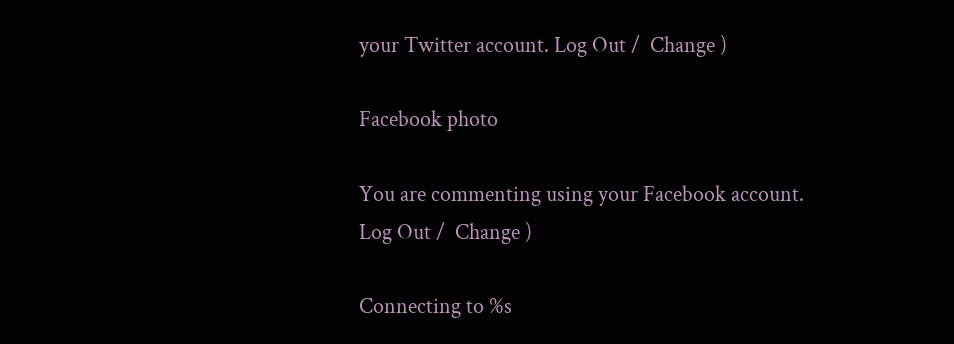your Twitter account. Log Out /  Change )

Facebook photo

You are commenting using your Facebook account. Log Out /  Change )

Connecting to %s